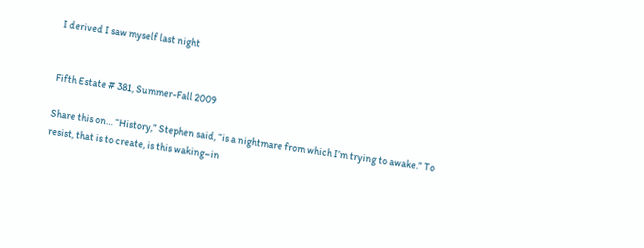I derived I saw myself last night


Fifth Estate # 381, Summer-Fall 2009

Share this on… “History,” Stephen said, “is a nightmare from which I’m trying to awake.” To resist, that is to create, is this waking–in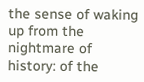the sense of waking up from the nightmare of history: of the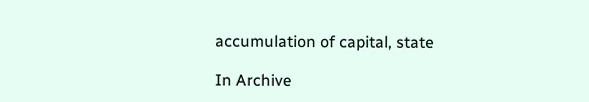accumulation of capital, state

In Archive